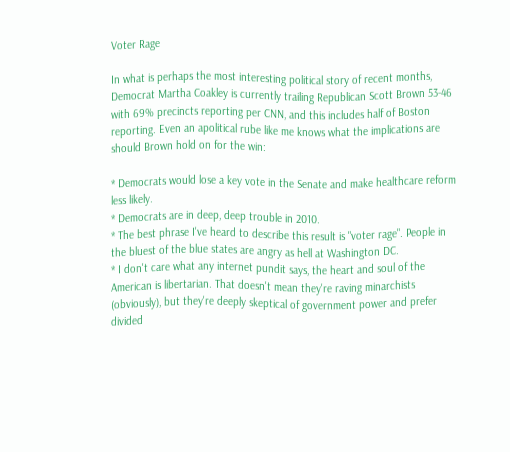Voter Rage

In what is perhaps the most interesting political story of recent months, Democrat Martha Coakley is currently trailing Republican Scott Brown 53-46 with 69% precincts reporting per CNN, and this includes half of Boston reporting. Even an apolitical rube like me knows what the implications are should Brown hold on for the win:

* Democrats would lose a key vote in the Senate and make healthcare reform less likely.
* Democrats are in deep, deep trouble in 2010.
* The best phrase I've heard to describe this result is "voter rage". People in the bluest of the blue states are angry as hell at Washington DC.
* I don't care what any internet pundit says, the heart and soul of the American is libertarian. That doesn't mean they're raving minarchists (obviously), but they're deeply skeptical of government power and prefer divided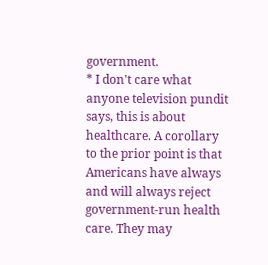government.
* I don't care what anyone television pundit says, this is about healthcare. A corollary to the prior point is that Americans have always and will always reject government-run health care. They may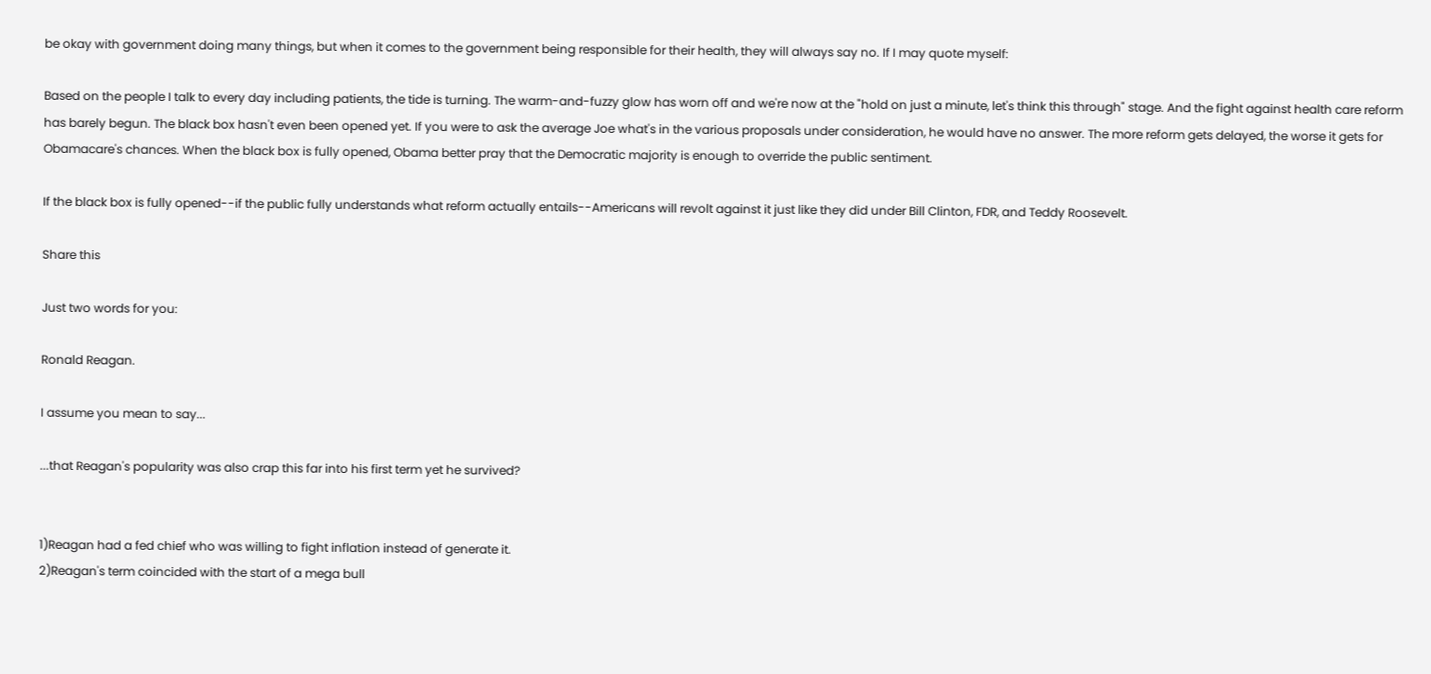be okay with government doing many things, but when it comes to the government being responsible for their health, they will always say no. If I may quote myself:

Based on the people I talk to every day including patients, the tide is turning. The warm-and-fuzzy glow has worn off and we're now at the "hold on just a minute, let's think this through" stage. And the fight against health care reform has barely begun. The black box hasn't even been opened yet. If you were to ask the average Joe what's in the various proposals under consideration, he would have no answer. The more reform gets delayed, the worse it gets for Obamacare's chances. When the black box is fully opened, Obama better pray that the Democratic majority is enough to override the public sentiment.

If the black box is fully opened--if the public fully understands what reform actually entails--Americans will revolt against it just like they did under Bill Clinton, FDR, and Teddy Roosevelt.

Share this

Just two words for you:

Ronald Reagan.

I assume you mean to say...

...that Reagan's popularity was also crap this far into his first term yet he survived?


1)Reagan had a fed chief who was willing to fight inflation instead of generate it.
2)Reagan's term coincided with the start of a mega bull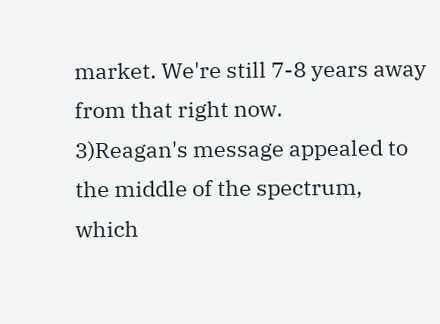market. We're still 7-8 years away from that right now.
3)Reagan's message appealed to the middle of the spectrum, which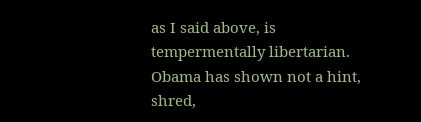as I said above, is tempermentally libertarian. Obama has shown not a hint, shred,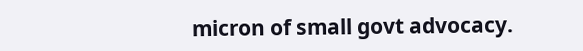micron of small govt advocacy.